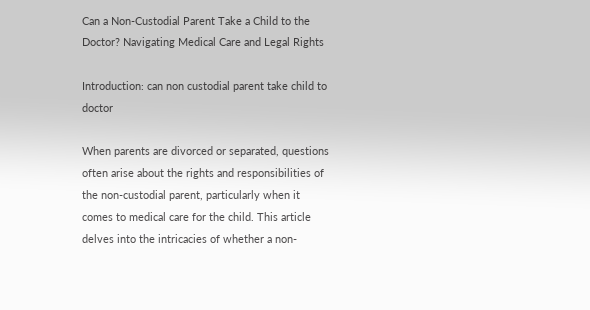Can a Non-Custodial Parent Take a Child to the Doctor? Navigating Medical Care and Legal Rights

Introduction: can non custodial parent take child to doctor

When parents are divorced or separated, questions often arise about the rights and responsibilities of the non-custodial parent, particularly when it comes to medical care for the child. This article delves into the intricacies of whether a non-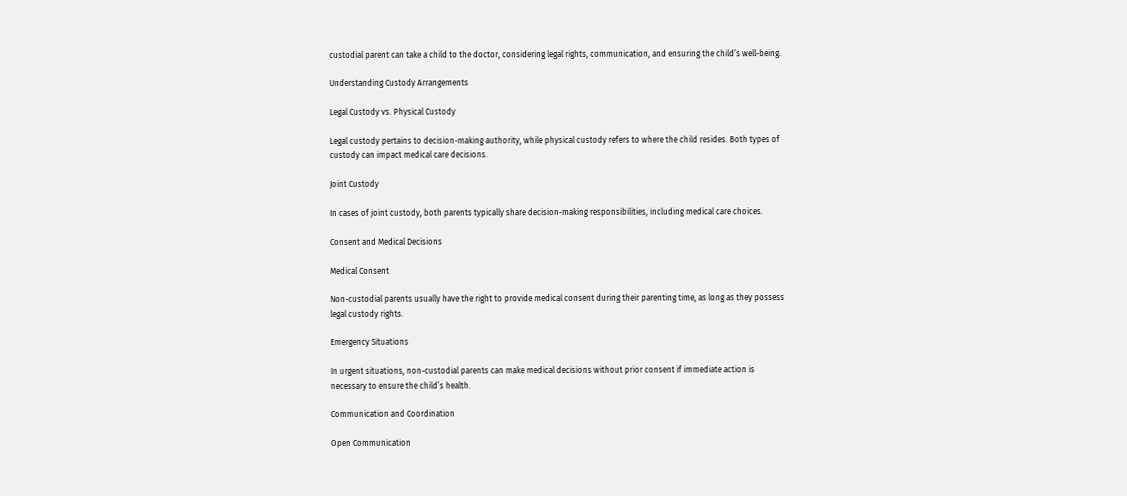custodial parent can take a child to the doctor, considering legal rights, communication, and ensuring the child’s well-being.

Understanding Custody Arrangements

Legal Custody vs. Physical Custody

Legal custody pertains to decision-making authority, while physical custody refers to where the child resides. Both types of custody can impact medical care decisions.

Joint Custody

In cases of joint custody, both parents typically share decision-making responsibilities, including medical care choices.

Consent and Medical Decisions

Medical Consent

Non-custodial parents usually have the right to provide medical consent during their parenting time, as long as they possess legal custody rights.

Emergency Situations

In urgent situations, non-custodial parents can make medical decisions without prior consent if immediate action is necessary to ensure the child’s health.

Communication and Coordination

Open Communication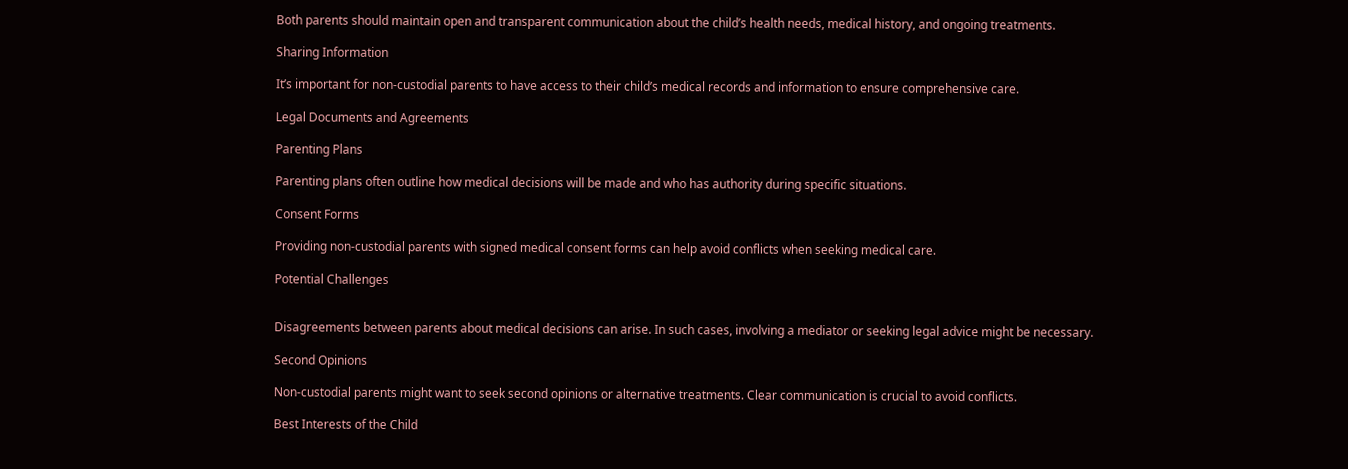Both parents should maintain open and transparent communication about the child’s health needs, medical history, and ongoing treatments.

Sharing Information

It’s important for non-custodial parents to have access to their child’s medical records and information to ensure comprehensive care.

Legal Documents and Agreements

Parenting Plans

Parenting plans often outline how medical decisions will be made and who has authority during specific situations.

Consent Forms

Providing non-custodial parents with signed medical consent forms can help avoid conflicts when seeking medical care.

Potential Challenges


Disagreements between parents about medical decisions can arise. In such cases, involving a mediator or seeking legal advice might be necessary.

Second Opinions

Non-custodial parents might want to seek second opinions or alternative treatments. Clear communication is crucial to avoid conflicts.

Best Interests of the Child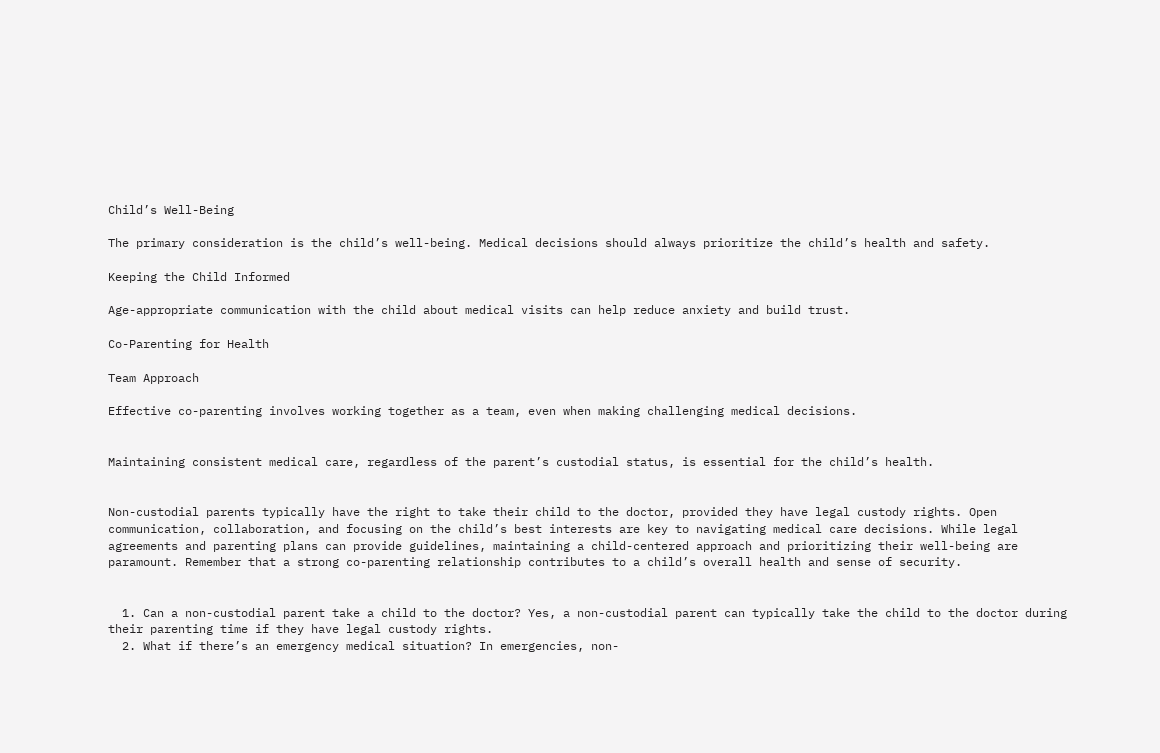Child’s Well-Being

The primary consideration is the child’s well-being. Medical decisions should always prioritize the child’s health and safety.

Keeping the Child Informed

Age-appropriate communication with the child about medical visits can help reduce anxiety and build trust.

Co-Parenting for Health

Team Approach

Effective co-parenting involves working together as a team, even when making challenging medical decisions.


Maintaining consistent medical care, regardless of the parent’s custodial status, is essential for the child’s health.


Non-custodial parents typically have the right to take their child to the doctor, provided they have legal custody rights. Open communication, collaboration, and focusing on the child’s best interests are key to navigating medical care decisions. While legal agreements and parenting plans can provide guidelines, maintaining a child-centered approach and prioritizing their well-being are paramount. Remember that a strong co-parenting relationship contributes to a child’s overall health and sense of security.


  1. Can a non-custodial parent take a child to the doctor? Yes, a non-custodial parent can typically take the child to the doctor during their parenting time if they have legal custody rights.
  2. What if there’s an emergency medical situation? In emergencies, non-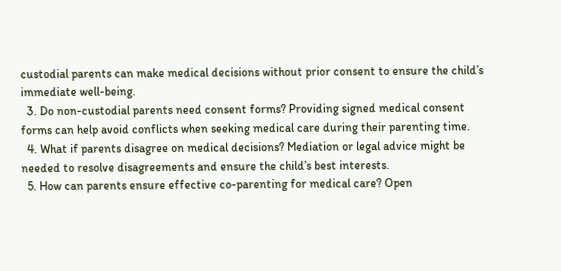custodial parents can make medical decisions without prior consent to ensure the child’s immediate well-being.
  3. Do non-custodial parents need consent forms? Providing signed medical consent forms can help avoid conflicts when seeking medical care during their parenting time.
  4. What if parents disagree on medical decisions? Mediation or legal advice might be needed to resolve disagreements and ensure the child’s best interests.
  5. How can parents ensure effective co-parenting for medical care? Open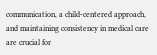communication, a child-centered approach, and maintaining consistency in medical care are crucial for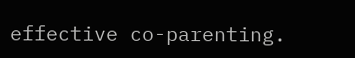effective co-parenting.